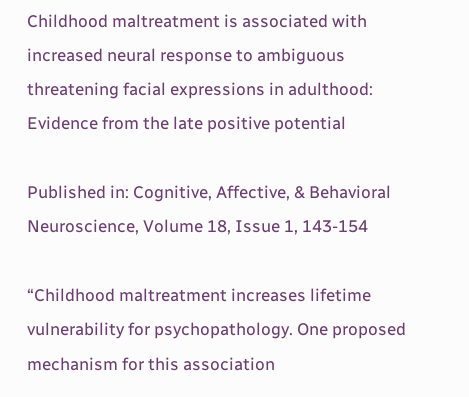Childhood maltreatment is associated with increased neural response to ambiguous threatening facial expressions in adulthood: Evidence from the late positive potential

Published in: Cognitive, Affective, & Behavioral Neuroscience, Volume 18, Issue 1, 143-154

“Childhood maltreatment increases lifetime vulnerability for psychopathology. One proposed mechanism for this association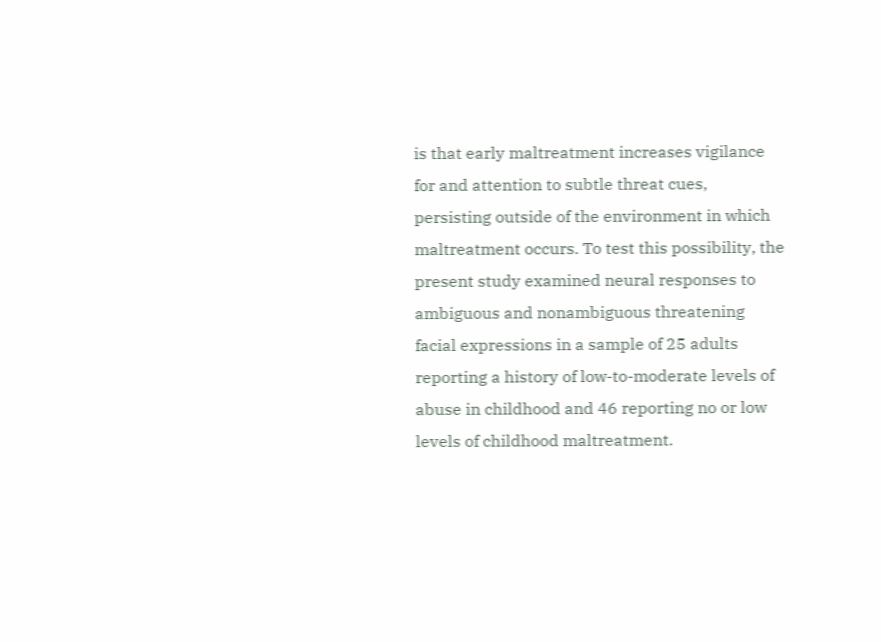is that early maltreatment increases vigilance for and attention to subtle threat cues, persisting outside of the environment in which maltreatment occurs. To test this possibility, the present study examined neural responses to ambiguous and nonambiguous threatening facial expressions in a sample of 25 adults reporting a history of low-to-moderate levels of abuse in childhood and 46 reporting no or low levels of childhood maltreatment.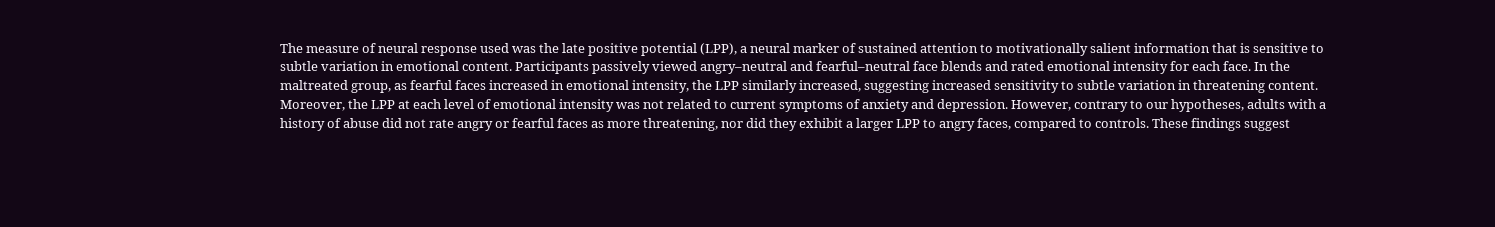The measure of neural response used was the late positive potential (LPP), a neural marker of sustained attention to motivationally salient information that is sensitive to subtle variation in emotional content. Participants passively viewed angry–neutral and fearful–neutral face blends and rated emotional intensity for each face. In the maltreated group, as fearful faces increased in emotional intensity, the LPP similarly increased, suggesting increased sensitivity to subtle variation in threatening content. Moreover, the LPP at each level of emotional intensity was not related to current symptoms of anxiety and depression. However, contrary to our hypotheses, adults with a history of abuse did not rate angry or fearful faces as more threatening, nor did they exhibit a larger LPP to angry faces, compared to controls. These findings suggest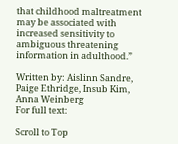that childhood maltreatment may be associated with increased sensitivity to ambiguous threatening information in adulthood.”

Written by: Aislinn Sandre, Paige Ethridge, Insub Kim, Anna Weinberg
For full text:

Scroll to Top